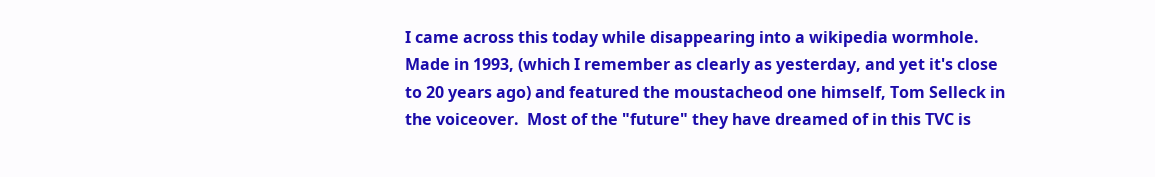I came across this today while disappearing into a wikipedia wormhole.  Made in 1993, (which I remember as clearly as yesterday, and yet it's close to 20 years ago) and featured the moustacheod one himself, Tom Selleck in the voiceover.  Most of the "future" they have dreamed of in this TVC is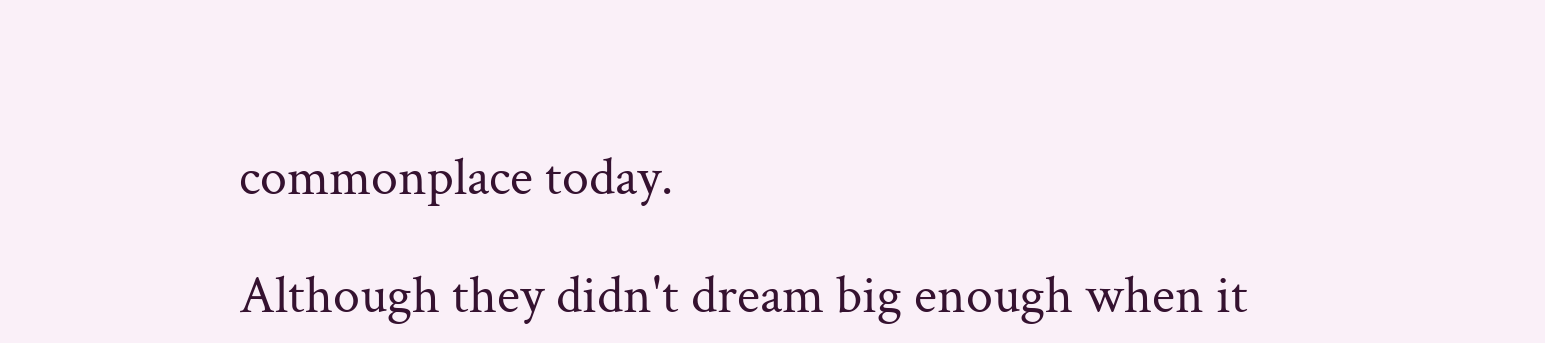commonplace today.

Although they didn't dream big enough when it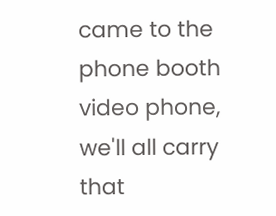came to the phone booth video phone, we'll all carry that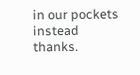in our pockets instead thanks.